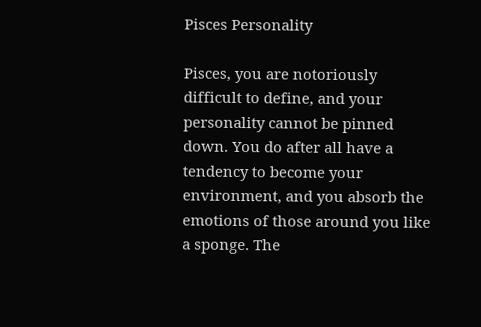Pisces Personality

Pisces, you are notoriously difficult to define, and your personality cannot be pinned down. You do after all have a tendency to become your environment, and you absorb the emotions of those around you like a sponge. The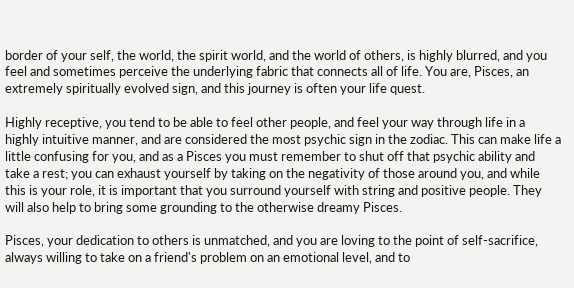border of your self, the world, the spirit world, and the world of others, is highly blurred, and you feel and sometimes perceive the underlying fabric that connects all of life. You are, Pisces, an extremely spiritually evolved sign, and this journey is often your life quest.

Highly receptive, you tend to be able to feel other people, and feel your way through life in a highly intuitive manner, and are considered the most psychic sign in the zodiac. This can make life a little confusing for you, and as a Pisces you must remember to shut off that psychic ability and take a rest; you can exhaust yourself by taking on the negativity of those around you, and while this is your role, it is important that you surround yourself with string and positive people. They will also help to bring some grounding to the otherwise dreamy Pisces.

Pisces, your dedication to others is unmatched, and you are loving to the point of self-sacrifice, always willing to take on a friend's problem on an emotional level, and to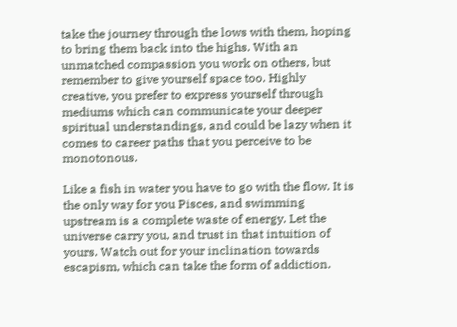take the journey through the lows with them, hoping to bring them back into the highs. With an unmatched compassion you work on others, but remember to give yourself space too. Highly creative, you prefer to express yourself through mediums which can communicate your deeper spiritual understandings, and could be lazy when it comes to career paths that you perceive to be monotonous.

Like a fish in water you have to go with the flow. It is the only way for you Pisces, and swimming upstream is a complete waste of energy. Let the universe carry you, and trust in that intuition of yours. Watch out for your inclination towards escapism, which can take the form of addiction.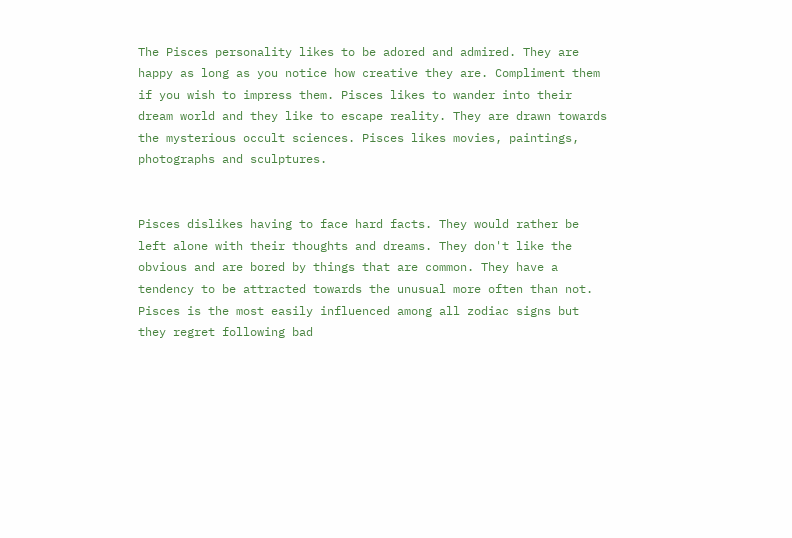The Pisces personality likes to be adored and admired. They are happy as long as you notice how creative they are. Compliment them if you wish to impress them. Pisces likes to wander into their dream world and they like to escape reality. They are drawn towards the mysterious occult sciences. Pisces likes movies, paintings, photographs and sculptures.


Pisces dislikes having to face hard facts. They would rather be left alone with their thoughts and dreams. They don't like the obvious and are bored by things that are common. They have a tendency to be attracted towards the unusual more often than not. Pisces is the most easily influenced among all zodiac signs but they regret following bad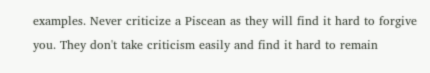examples. Never criticize a Piscean as they will find it hard to forgive you. They don't take criticism easily and find it hard to remain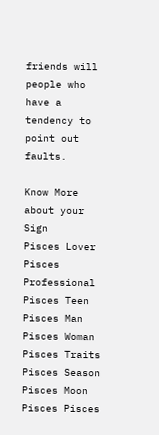friends will people who have a tendency to point out faults.

Know More about your Sign
Pisces Lover Pisces Professional Pisces Teen Pisces Man Pisces Woman Pisces Traits Pisces Season Pisces Moon Pisces Pisces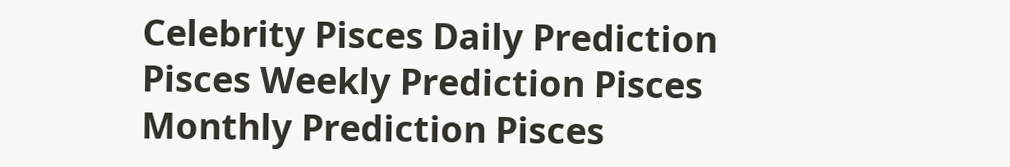Celebrity Pisces Daily Prediction Pisces Weekly Prediction Pisces Monthly Prediction Pisces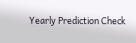Yearly Prediction Check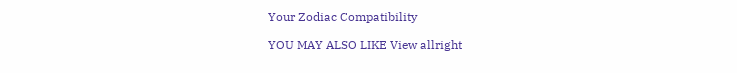Your Zodiac Compatibility

YOU MAY ALSO LIKE View allright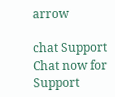arrow

chat Support Chat now for Support